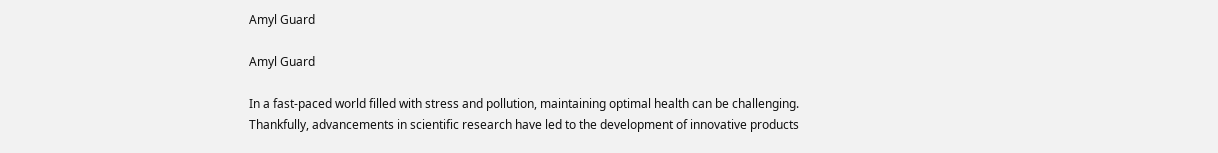Amyl Guard

Amyl Guard

In a fast-paced world filled with stress and pollution, maintaining optimal health can be challenging. Thankfully, advancements in scientific research have led to the development of innovative products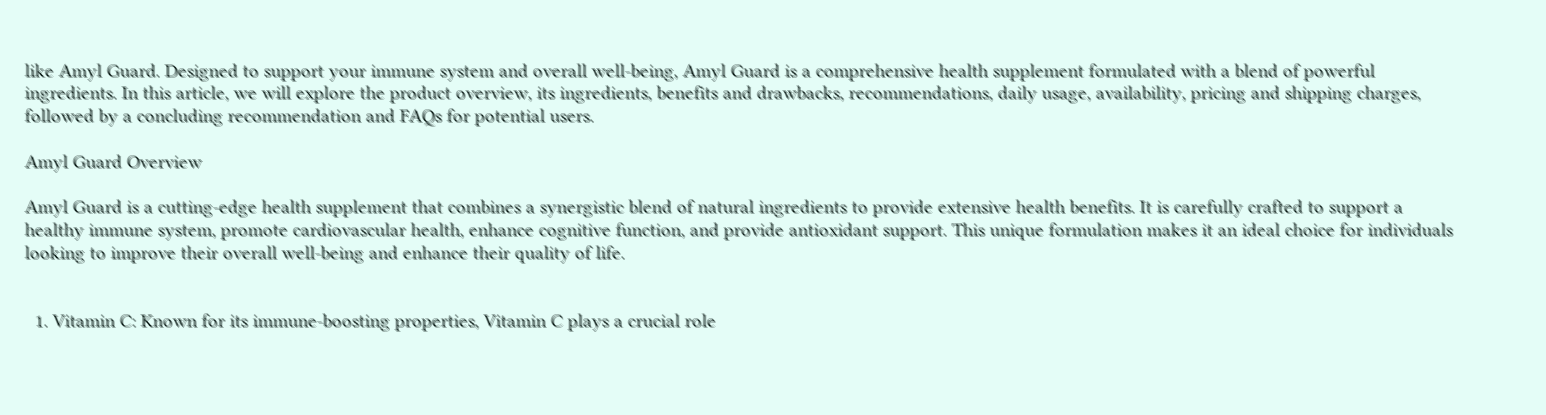like Amyl Guard. Designed to support your immune system and overall well-being, Amyl Guard is a comprehensive health supplement formulated with a blend of powerful ingredients. In this article, we will explore the product overview, its ingredients, benefits and drawbacks, recommendations, daily usage, availability, pricing and shipping charges, followed by a concluding recommendation and FAQs for potential users.

Amyl Guard Overview

Amyl Guard is a cutting-edge health supplement that combines a synergistic blend of natural ingredients to provide extensive health benefits. It is carefully crafted to support a healthy immune system, promote cardiovascular health, enhance cognitive function, and provide antioxidant support. This unique formulation makes it an ideal choice for individuals looking to improve their overall well-being and enhance their quality of life.


  1. Vitamin C: Known for its immune-boosting properties, Vitamin C plays a crucial role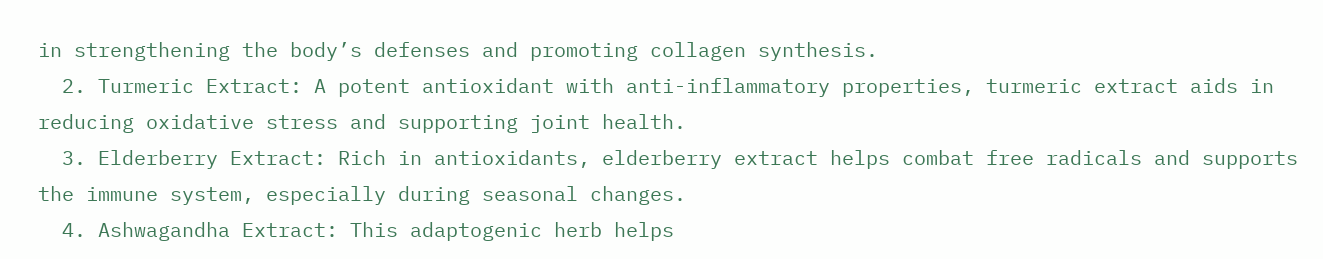in strengthening the body’s defenses and promoting collagen synthesis.
  2. Turmeric Extract: A potent antioxidant with anti-inflammatory properties, turmeric extract aids in reducing oxidative stress and supporting joint health.
  3. Elderberry Extract: Rich in antioxidants, elderberry extract helps combat free radicals and supports the immune system, especially during seasonal changes.
  4. Ashwagandha Extract: This adaptogenic herb helps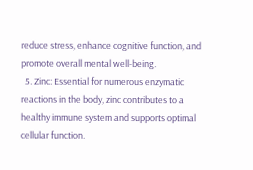reduce stress, enhance cognitive function, and promote overall mental well-being.
  5. Zinc: Essential for numerous enzymatic reactions in the body, zinc contributes to a healthy immune system and supports optimal cellular function.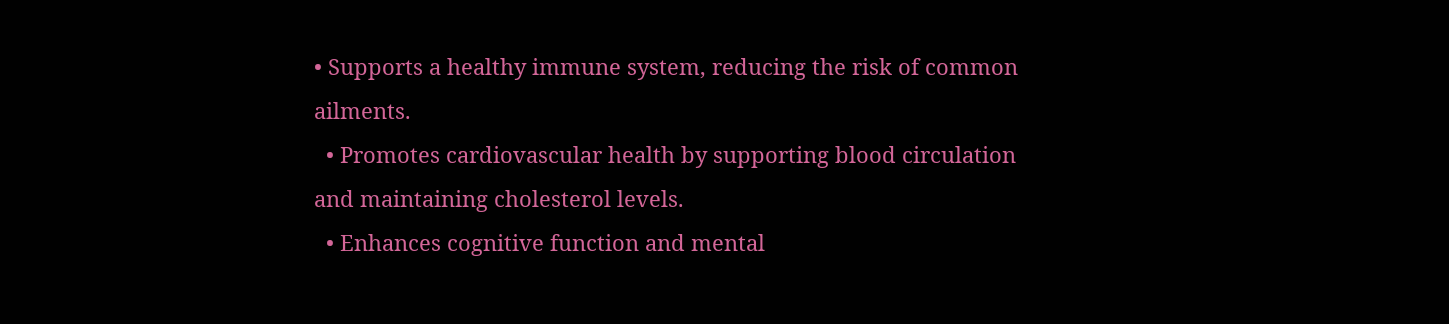• Supports a healthy immune system, reducing the risk of common ailments.
  • Promotes cardiovascular health by supporting blood circulation and maintaining cholesterol levels.
  • Enhances cognitive function and mental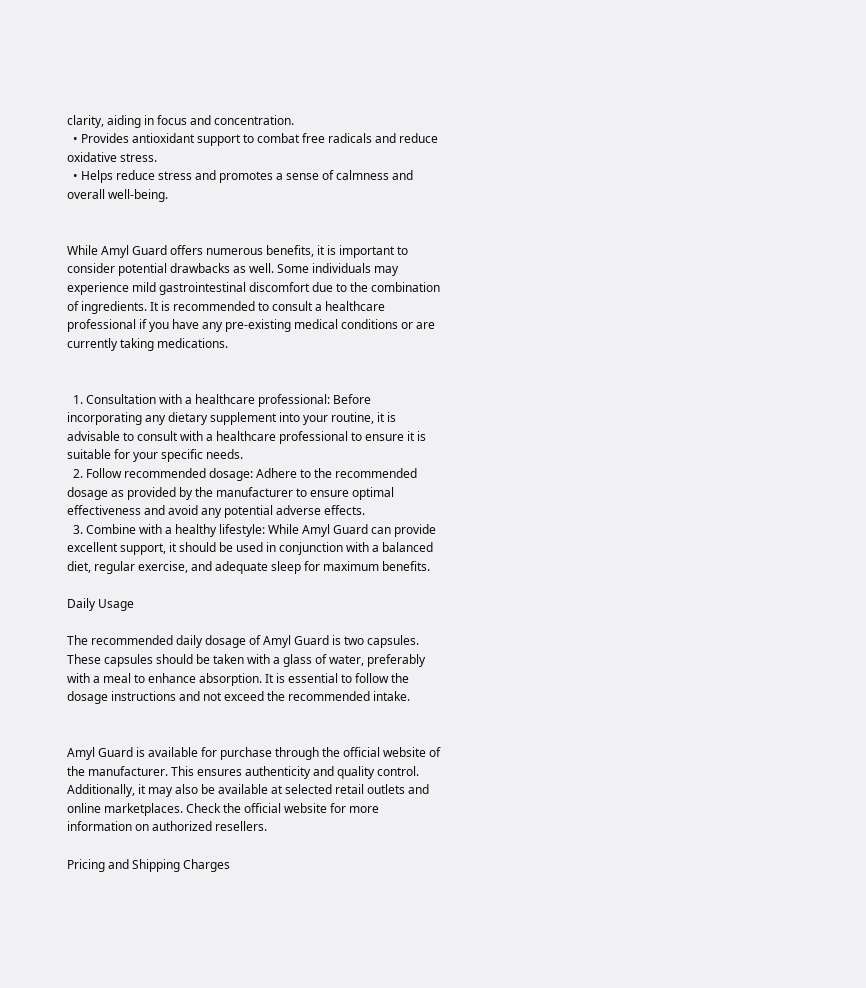clarity, aiding in focus and concentration.
  • Provides antioxidant support to combat free radicals and reduce oxidative stress.
  • Helps reduce stress and promotes a sense of calmness and overall well-being.


While Amyl Guard offers numerous benefits, it is important to consider potential drawbacks as well. Some individuals may experience mild gastrointestinal discomfort due to the combination of ingredients. It is recommended to consult a healthcare professional if you have any pre-existing medical conditions or are currently taking medications.


  1. Consultation with a healthcare professional: Before incorporating any dietary supplement into your routine, it is advisable to consult with a healthcare professional to ensure it is suitable for your specific needs.
  2. Follow recommended dosage: Adhere to the recommended dosage as provided by the manufacturer to ensure optimal effectiveness and avoid any potential adverse effects.
  3. Combine with a healthy lifestyle: While Amyl Guard can provide excellent support, it should be used in conjunction with a balanced diet, regular exercise, and adequate sleep for maximum benefits.

Daily Usage

The recommended daily dosage of Amyl Guard is two capsules. These capsules should be taken with a glass of water, preferably with a meal to enhance absorption. It is essential to follow the dosage instructions and not exceed the recommended intake.


Amyl Guard is available for purchase through the official website of the manufacturer. This ensures authenticity and quality control. Additionally, it may also be available at selected retail outlets and online marketplaces. Check the official website for more information on authorized resellers.

Pricing and Shipping Charges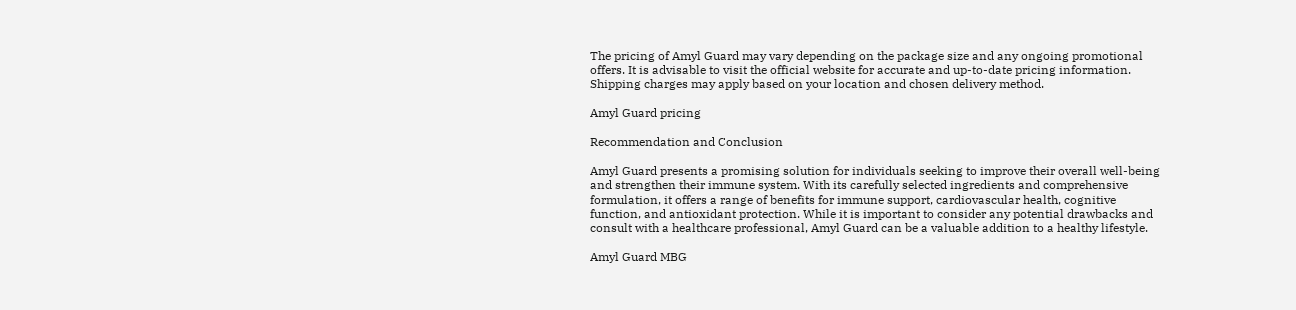The pricing of Amyl Guard may vary depending on the package size and any ongoing promotional offers. It is advisable to visit the official website for accurate and up-to-date pricing information. Shipping charges may apply based on your location and chosen delivery method.

Amyl Guard pricing

Recommendation and Conclusion

Amyl Guard presents a promising solution for individuals seeking to improve their overall well-being and strengthen their immune system. With its carefully selected ingredients and comprehensive formulation, it offers a range of benefits for immune support, cardiovascular health, cognitive function, and antioxidant protection. While it is important to consider any potential drawbacks and consult with a healthcare professional, Amyl Guard can be a valuable addition to a healthy lifestyle.

Amyl Guard MBG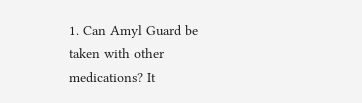1. Can Amyl Guard be taken with other medications? It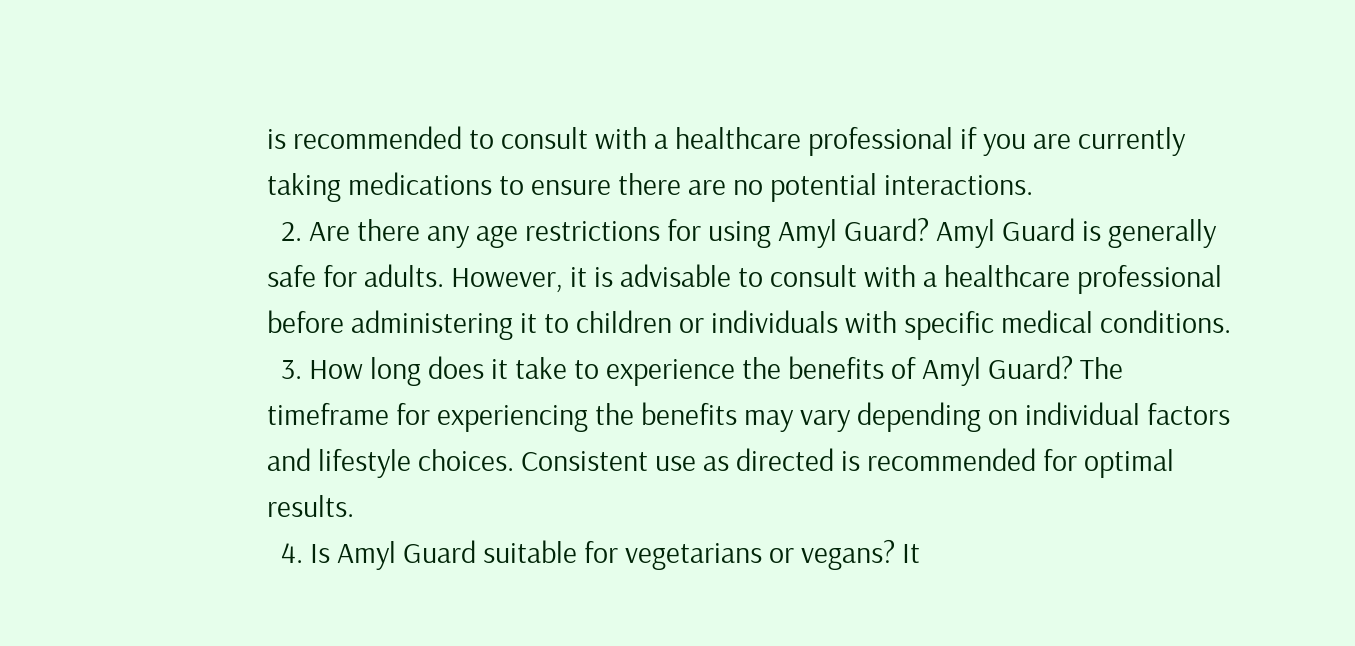is recommended to consult with a healthcare professional if you are currently taking medications to ensure there are no potential interactions.
  2. Are there any age restrictions for using Amyl Guard? Amyl Guard is generally safe for adults. However, it is advisable to consult with a healthcare professional before administering it to children or individuals with specific medical conditions.
  3. How long does it take to experience the benefits of Amyl Guard? The timeframe for experiencing the benefits may vary depending on individual factors and lifestyle choices. Consistent use as directed is recommended for optimal results.
  4. Is Amyl Guard suitable for vegetarians or vegans? It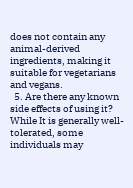does not contain any animal-derived ingredients, making it suitable for vegetarians and vegans.
  5. Are there any known side effects of using it? While It is generally well-tolerated, some individuals may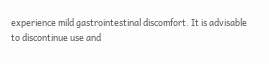experience mild gastrointestinal discomfort. It is advisable to discontinue use and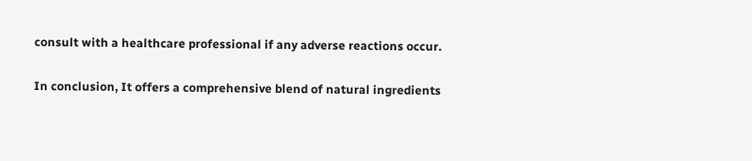consult with a healthcare professional if any adverse reactions occur.

In conclusion, It offers a comprehensive blend of natural ingredients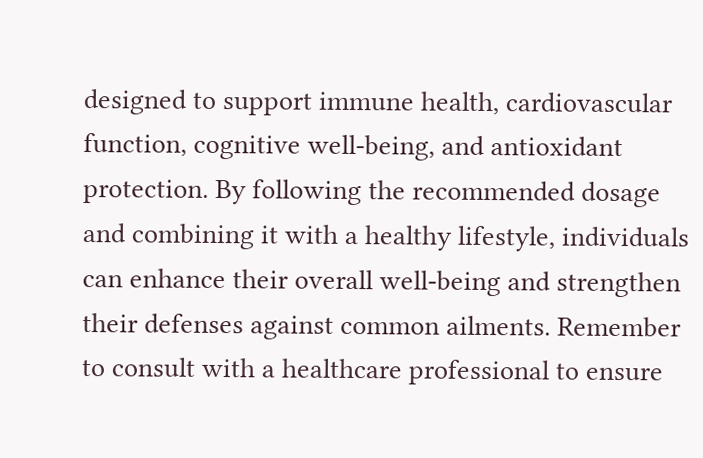designed to support immune health, cardiovascular function, cognitive well-being, and antioxidant protection. By following the recommended dosage and combining it with a healthy lifestyle, individuals can enhance their overall well-being and strengthen their defenses against common ailments. Remember to consult with a healthcare professional to ensure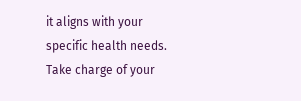it aligns with your specific health needs. Take charge of your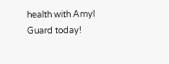health with Amyl Guard today!